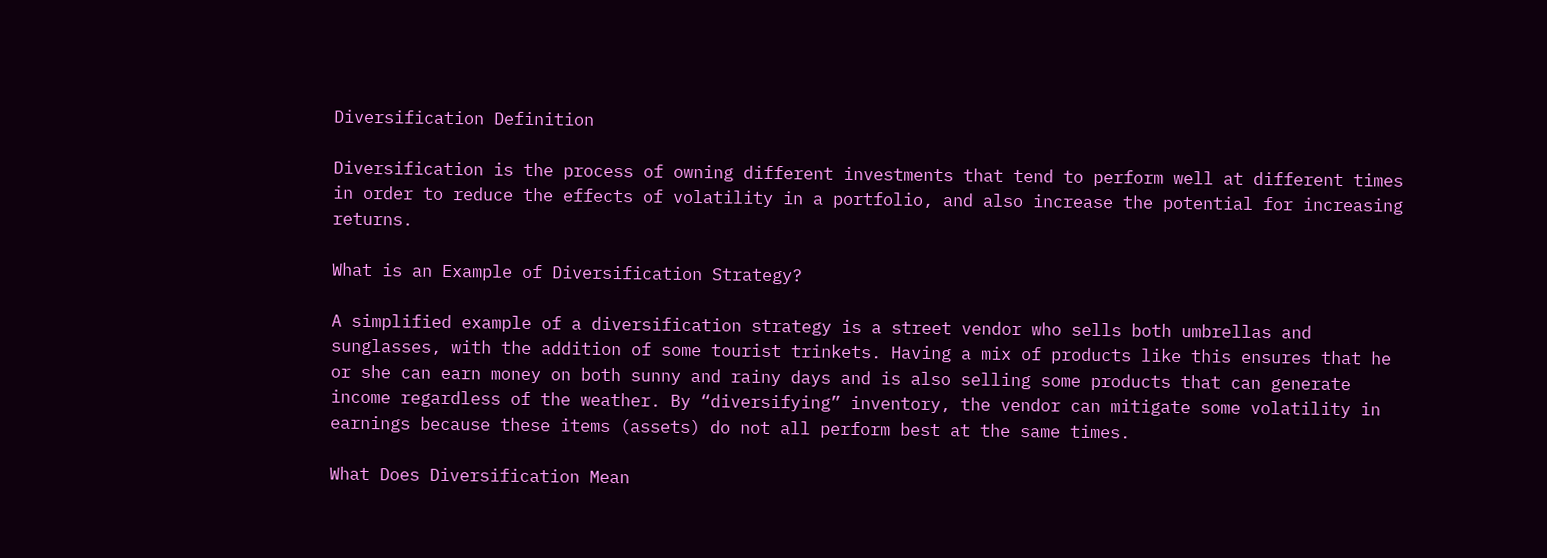Diversification Definition

Diversification is the process of owning different investments that tend to perform well at different times in order to reduce the effects of volatility in a portfolio, and also increase the potential for increasing returns.

What is an Example of Diversification Strategy?

A simplified example of a diversification strategy is a street vendor who sells both umbrellas and sunglasses, with the addition of some tourist trinkets. Having a mix of products like this ensures that he or she can earn money on both sunny and rainy days and is also selling some products that can generate income regardless of the weather. By “diversifying” inventory, the vendor can mitigate some volatility in earnings because these items (assets) do not all perform best at the same times.

What Does Diversification Mean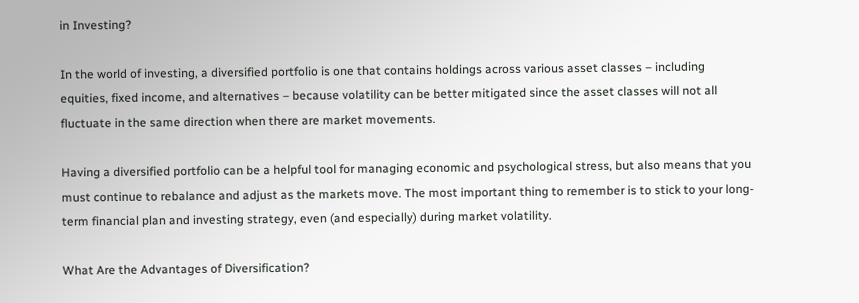in Investing?

In the world of investing, a diversified portfolio is one that contains holdings across various asset classes – including equities, fixed income, and alternatives – because volatility can be better mitigated since the asset classes will not all fluctuate in the same direction when there are market movements.

Having a diversified portfolio can be a helpful tool for managing economic and psychological stress, but also means that you must continue to rebalance and adjust as the markets move. The most important thing to remember is to stick to your long-term financial plan and investing strategy, even (and especially) during market volatility.

What Are the Advantages of Diversification?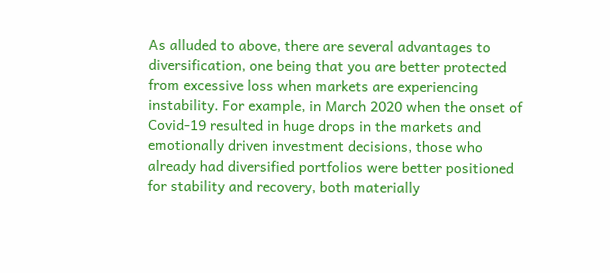As alluded to above, there are several advantages to diversification, one being that you are better protected from excessive loss when markets are experiencing instability. For example, in March 2020 when the onset of Covid-19 resulted in huge drops in the markets and emotionally driven investment decisions, those who already had diversified portfolios were better positioned for stability and recovery, both materially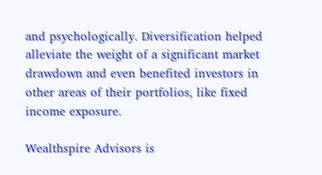and psychologically. Diversification helped alleviate the weight of a significant market drawdown and even benefited investors in other areas of their portfolios, like fixed income exposure.

Wealthspire Advisors is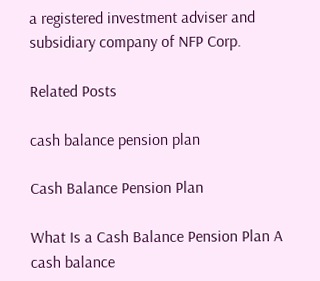a registered investment adviser and subsidiary company of NFP Corp.

Related Posts

cash balance pension plan

Cash Balance Pension Plan

What Is a Cash Balance Pension Plan A cash balance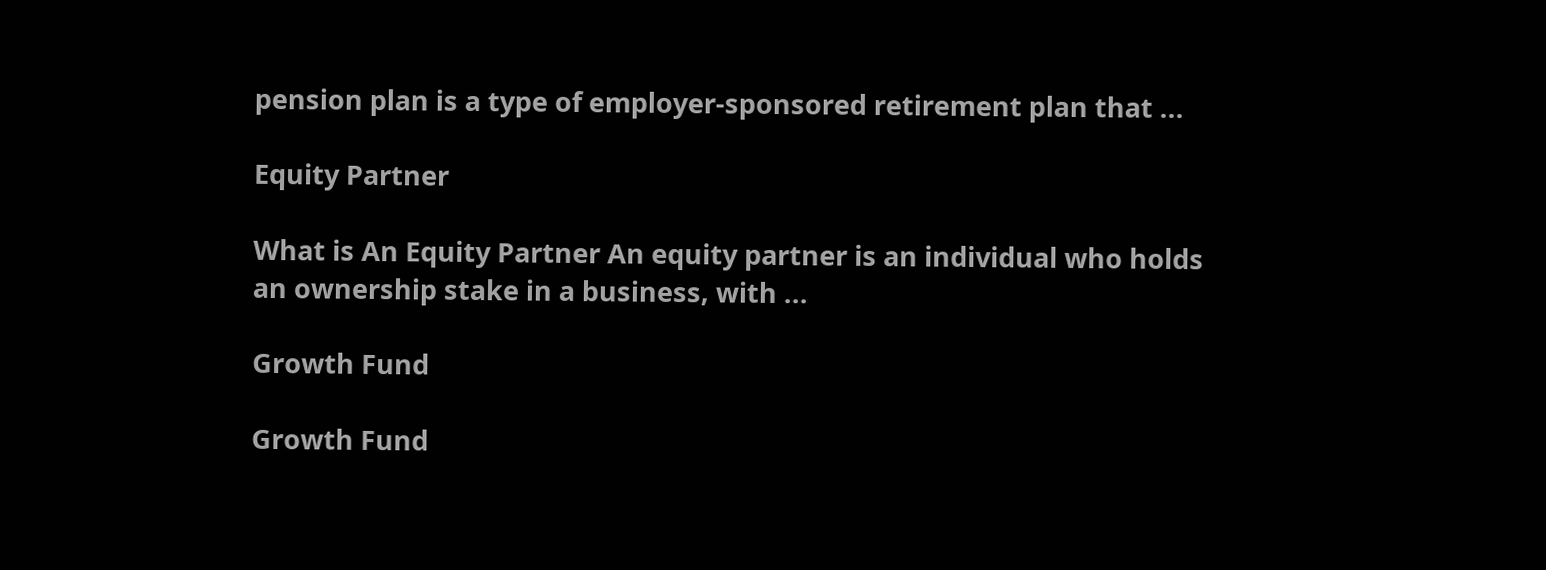pension plan is a type of employer-sponsored retirement plan that ...

Equity Partner

What is An Equity Partner An equity partner is an individual who holds an ownership stake in a business, with ...

Growth Fund

Growth Fund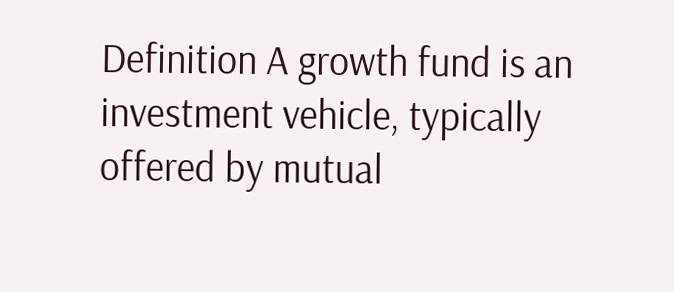Definition A growth fund is an investment vehicle, typically offered by mutual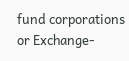fund corporations or Exchange-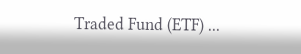Traded Fund (ETF) ...